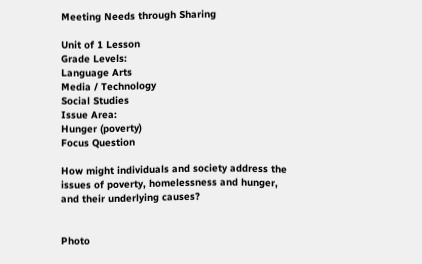Meeting Needs through Sharing

Unit of 1 Lesson
Grade Levels:
Language Arts
Media / Technology
Social Studies
Issue Area:
Hunger (poverty)
Focus Question

How might individuals and society address the issues of poverty, homelessness and hunger, and their underlying causes?


Photo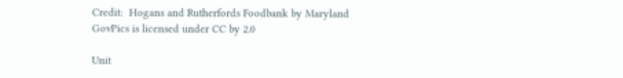Credit:  Hogans and Rutherfords Foodbank by Maryland GovPics is licensed under CC by 2.0

Unit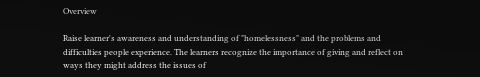Overview

Raise learner's awareness and understanding of "homelessness" and the problems and difficulties people experience. The learners recognize the importance of giving and reflect on ways they might address the issues of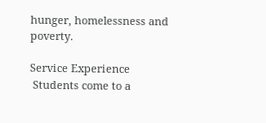hunger, homelessness and poverty.

Service Experience
 Students come to a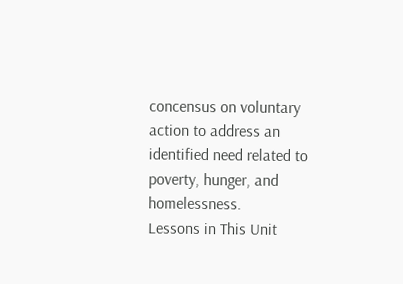concensus on voluntary action to address an identified need related to poverty, hunger, and homelessness.
Lessons in This Unit